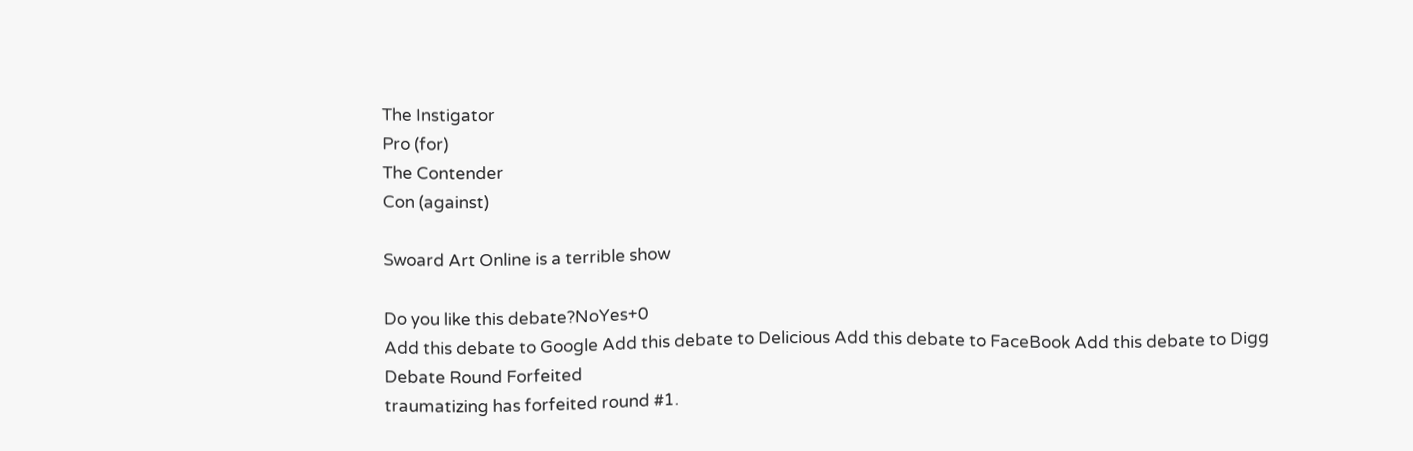The Instigator
Pro (for)
The Contender
Con (against)

Swoard Art Online is a terrible show

Do you like this debate?NoYes+0
Add this debate to Google Add this debate to Delicious Add this debate to FaceBook Add this debate to Digg
Debate Round Forfeited
traumatizing has forfeited round #1.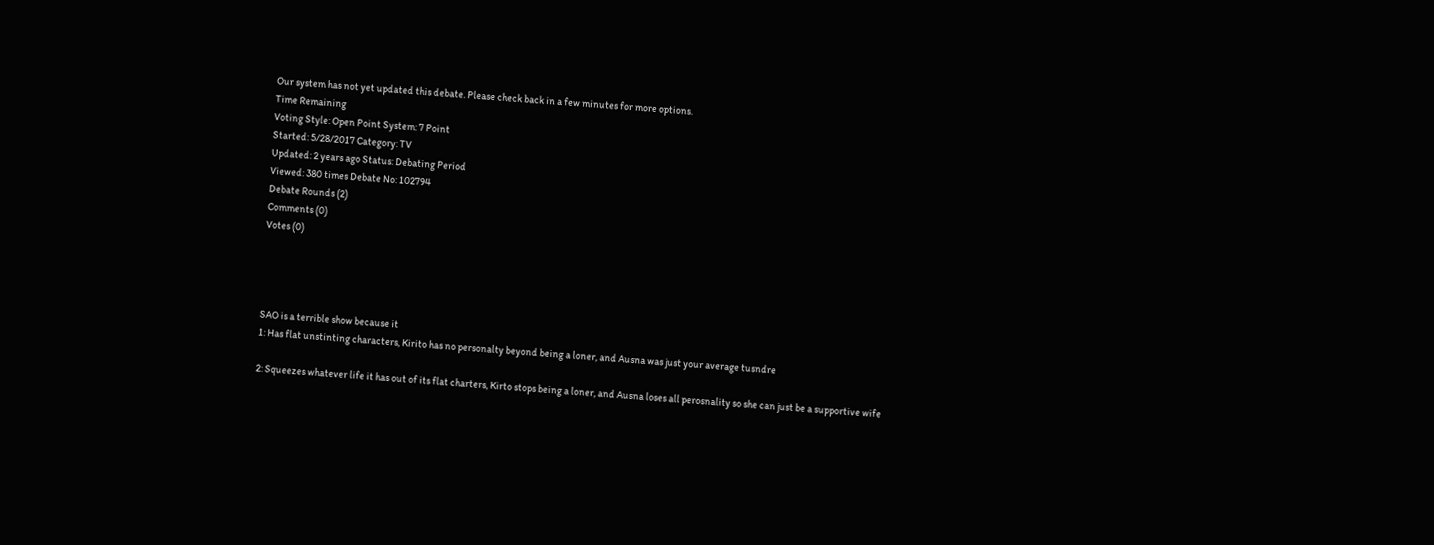Our system has not yet updated this debate. Please check back in a few minutes for more options.
Time Remaining
Voting Style: Open Point System: 7 Point
Started: 5/28/2017 Category: TV
Updated: 2 years ago Status: Debating Period
Viewed: 380 times Debate No: 102794
Debate Rounds (2)
Comments (0)
Votes (0)




SAO is a terrible show because it
1: Has flat unstinting characters, Kirito has no personalty beyond being a loner, and Ausna was just your average tusndre

2: Squeezes whatever life it has out of its flat charters, Kirto stops being a loner, and Ausna loses all perosnality so she can just be a supportive wife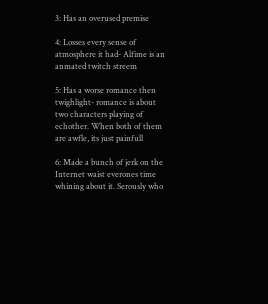3: Has an overused premise

4: Losses every sense of atmosphere it had- Alfime is an anmated twitch streem

5: Has a worse romance then twighlight- romance is about two characters playing of echother. When both of them are awfle, its just painfull

6: Made a bunch of jerk on the Internet waist everones time whining about it. Serously who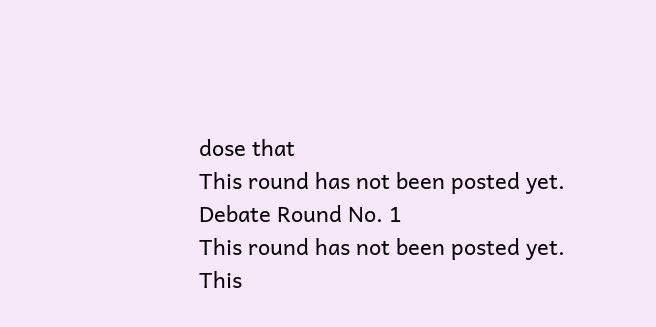dose that
This round has not been posted yet.
Debate Round No. 1
This round has not been posted yet.
This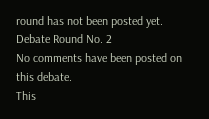round has not been posted yet.
Debate Round No. 2
No comments have been posted on this debate.
This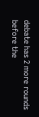debate has 2 more rounds before the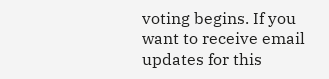voting begins. If you want to receive email updates for this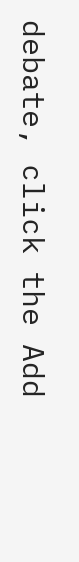debate, click the Add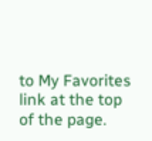to My Favorites link at the top of the page.